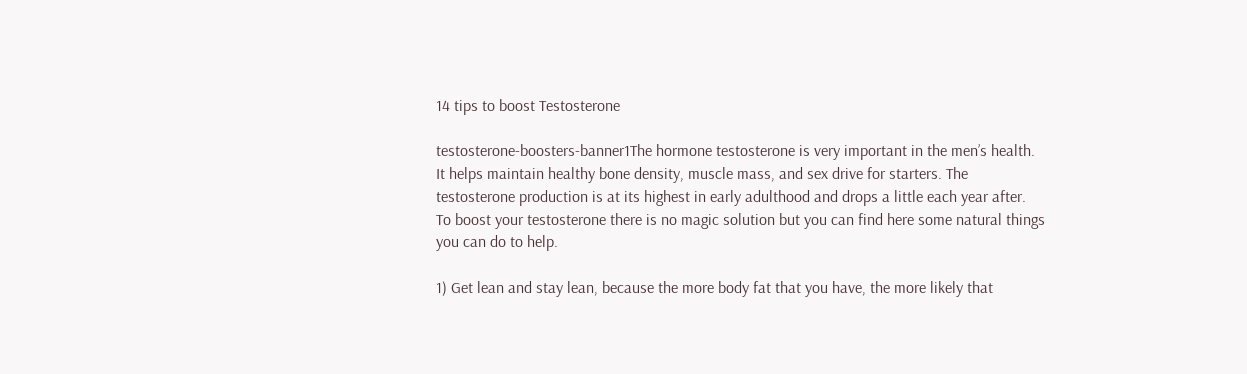14 tips to boost Testosterone

testosterone-boosters-banner1The hormone testosterone is very important in the men’s health. It helps maintain healthy bone density, muscle mass, and sex drive for starters. The testosterone production is at its highest in early adulthood and drops a little each year after.
To boost your testosterone there is no magic solution but you can find here some natural things you can do to help.

1) Get lean and stay lean, because the more body fat that you have, the more likely that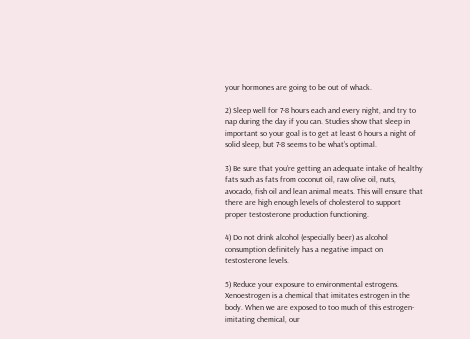your hormones are going to be out of whack.

2) Sleep well for 7-8 hours each and every night, and try to nap during the day if you can. Studies show that sleep in important so your goal is to get at least 6 hours a night of solid sleep, but 7-8 seems to be what’s optimal.

3) Be sure that you’re getting an adequate intake of healthy fats such as fats from coconut oil, raw olive oil, nuts, avocado, fish oil and lean animal meats. This will ensure that there are high enough levels of cholesterol to support proper testosterone production functioning.

4) Do not drink alcohol (especially beer) as alcohol consumption definitely has a negative impact on testosterone levels.

5) Reduce your exposure to environmental estrogens. Xenoestrogen is a chemical that imitates estrogen in the body. When we are exposed to too much of this estrogen-imitating chemical, our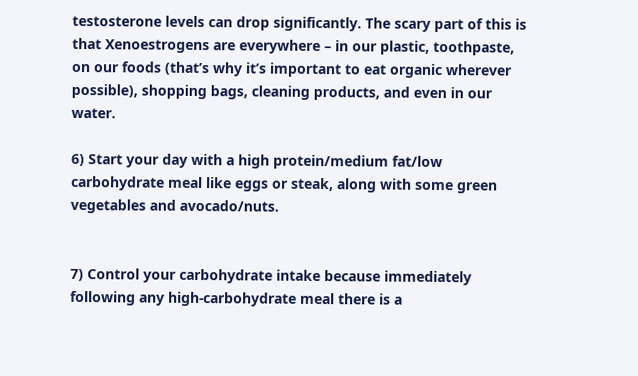testosterone levels can drop significantly. The scary part of this is that Xenoestrogens are everywhere – in our plastic, toothpaste, on our foods (that’s why it’s important to eat organic wherever possible), shopping bags, cleaning products, and even in our water.

6) Start your day with a high protein/medium fat/low carbohydrate meal like eggs or steak, along with some green vegetables and avocado/nuts.


7) Control your carbohydrate intake because immediately following any high-carbohydrate meal there is a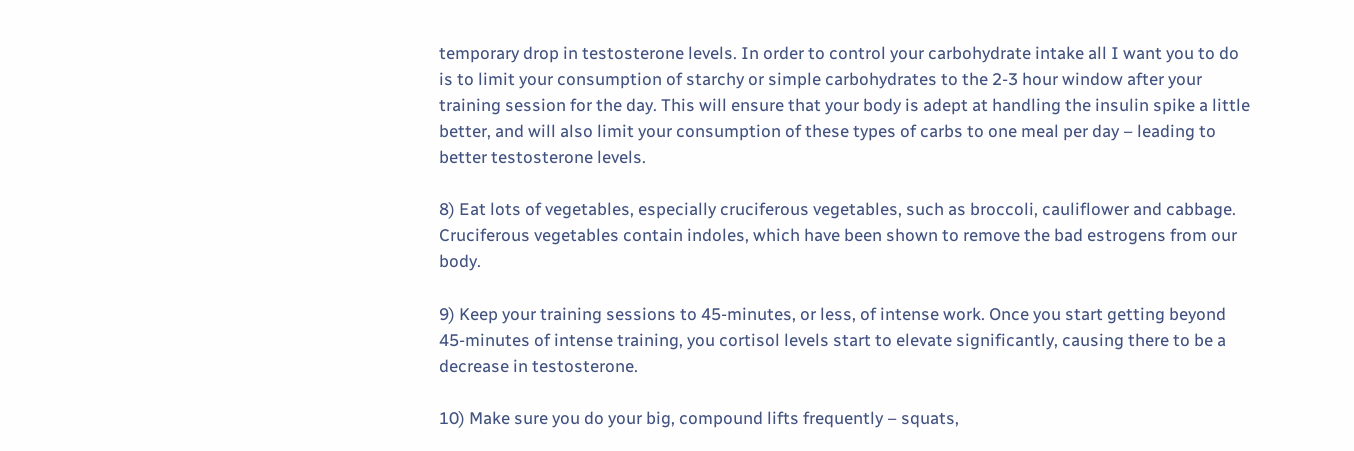temporary drop in testosterone levels. In order to control your carbohydrate intake all I want you to do is to limit your consumption of starchy or simple carbohydrates to the 2-3 hour window after your training session for the day. This will ensure that your body is adept at handling the insulin spike a little better, and will also limit your consumption of these types of carbs to one meal per day – leading to better testosterone levels.

8) Eat lots of vegetables, especially cruciferous vegetables, such as broccoli, cauliflower and cabbage. Cruciferous vegetables contain indoles, which have been shown to remove the bad estrogens from our body.

9) Keep your training sessions to 45-minutes, or less, of intense work. Once you start getting beyond 45-minutes of intense training, you cortisol levels start to elevate significantly, causing there to be a decrease in testosterone.

10) Make sure you do your big, compound lifts frequently – squats,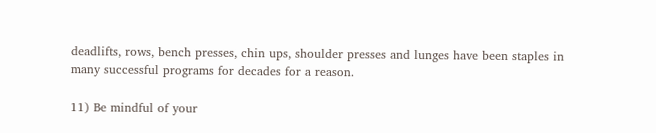deadlifts, rows, bench presses, chin ups, shoulder presses and lunges have been staples in many successful programs for decades for a reason.

11) Be mindful of your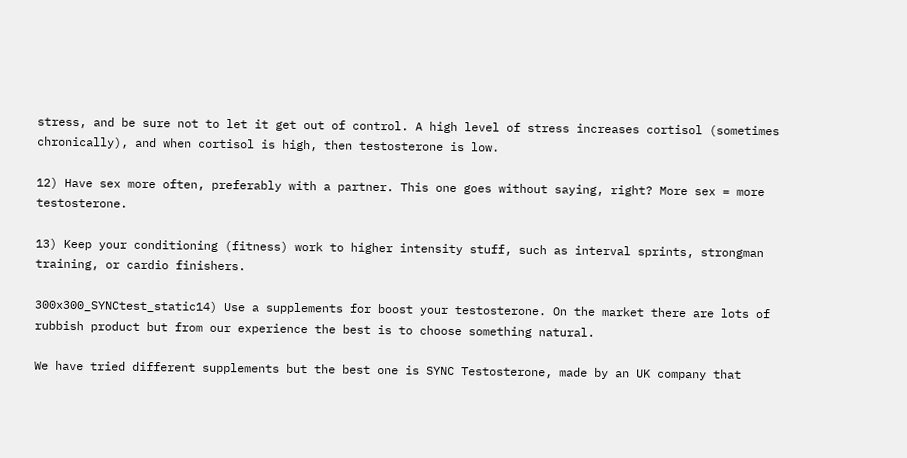stress, and be sure not to let it get out of control. A high level of stress increases cortisol (sometimes chronically), and when cortisol is high, then testosterone is low.

12) Have sex more often, preferably with a partner. This one goes without saying, right? More sex = more testosterone.

13) Keep your conditioning (fitness) work to higher intensity stuff, such as interval sprints, strongman training, or cardio finishers.

300x300_SYNCtest_static14) Use a supplements for boost your testosterone. On the market there are lots of rubbish product but from our experience the best is to choose something natural.

We have tried different supplements but the best one is SYNC Testosterone, made by an UK company that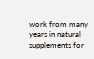work from many years in natural supplements for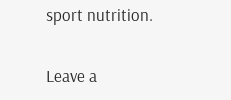sport nutrition.

Leave a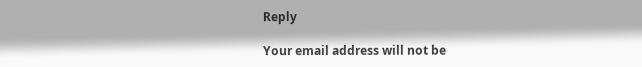Reply

Your email address will not be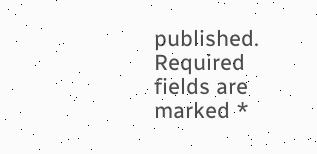published. Required fields are marked *